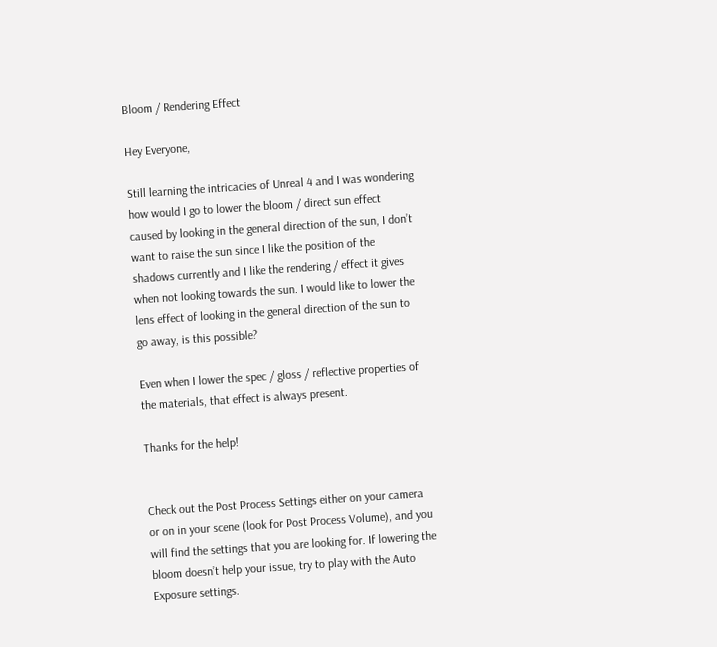Bloom / Rendering Effect

Hey Everyone,

Still learning the intricacies of Unreal 4 and I was wondering how would I go to lower the bloom / direct sun effect caused by looking in the general direction of the sun, I don’t want to raise the sun since I like the position of the shadows currently and I like the rendering / effect it gives when not looking towards the sun. I would like to lower the lens effect of looking in the general direction of the sun to go away, is this possible?

Even when I lower the spec / gloss / reflective properties of the materials, that effect is always present.

Thanks for the help!


Check out the Post Process Settings either on your camera or on in your scene (look for Post Process Volume), and you will find the settings that you are looking for. If lowering the bloom doesn’t help your issue, try to play with the Auto Exposure settings.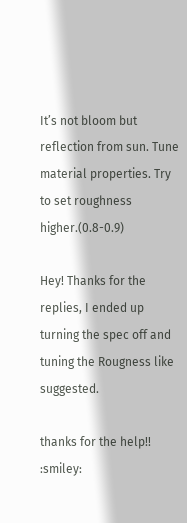It’s not bloom but reflection from sun. Tune material properties. Try to set roughness higher.(0.8-0.9)

Hey! Thanks for the replies, I ended up turning the spec off and tuning the Rougness like suggested.

thanks for the help!! :smiley: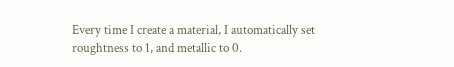Every time I create a material, I automatically set roughtness to 1, and metallic to 0.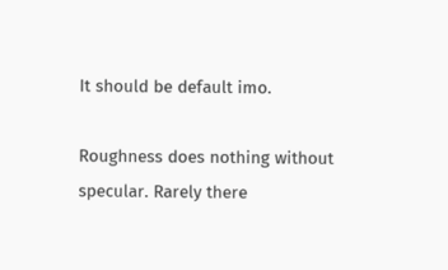It should be default imo.

Roughness does nothing without specular. Rarely there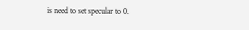is need to set specular to 0.